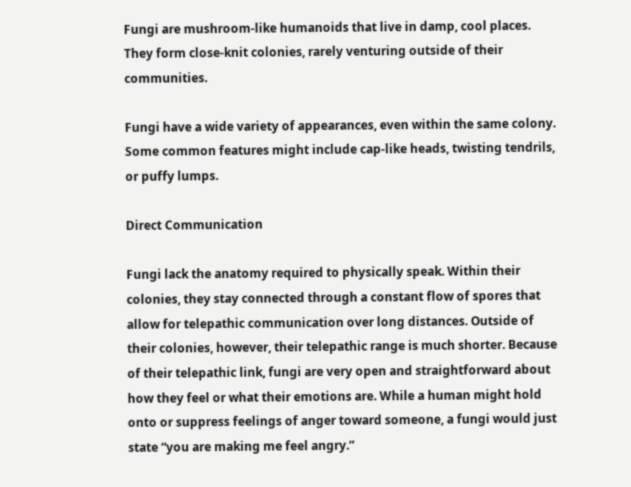Fungi are mushroom-like humanoids that live in damp, cool places. They form close-knit colonies, rarely venturing outside of their communities.

Fungi have a wide variety of appearances, even within the same colony. Some common features might include cap-like heads, twisting tendrils, or puffy lumps.

Direct Communication

Fungi lack the anatomy required to physically speak. Within their colonies, they stay connected through a constant flow of spores that allow for telepathic communication over long distances. Outside of their colonies, however, their telepathic range is much shorter. Because of their telepathic link, fungi are very open and straightforward about how they feel or what their emotions are. While a human might hold onto or suppress feelings of anger toward someone, a fungi would just state “you are making me feel angry.”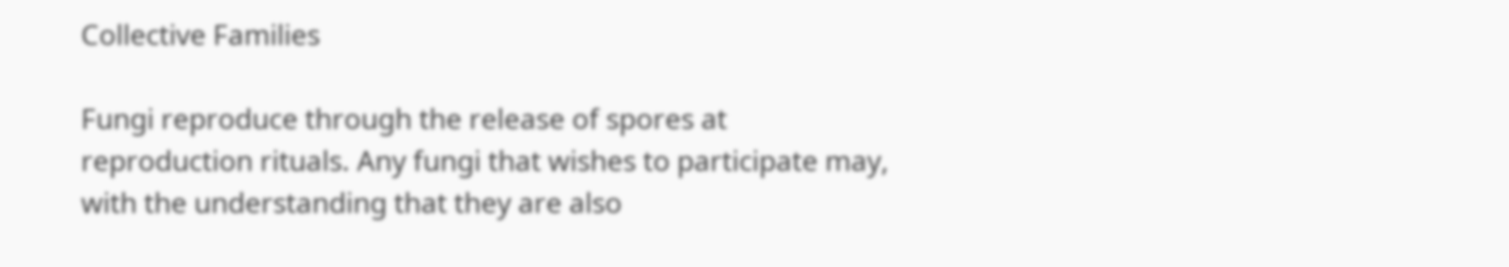Collective Families

Fungi reproduce through the release of spores at reproduction rituals. Any fungi that wishes to participate may, with the understanding that they are also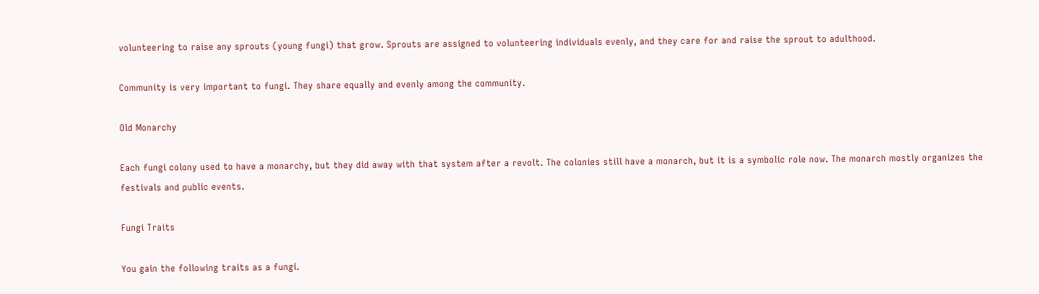volunteering to raise any sprouts (young fungi) that grow. Sprouts are assigned to volunteering individuals evenly, and they care for and raise the sprout to adulthood.

Community is very important to fungi. They share equally and evenly among the community.

Old Monarchy

Each fungi colony used to have a monarchy, but they did away with that system after a revolt. The colonies still have a monarch, but it is a symbolic role now. The monarch mostly organizes the festivals and public events.

Fungi Traits

You gain the following traits as a fungi.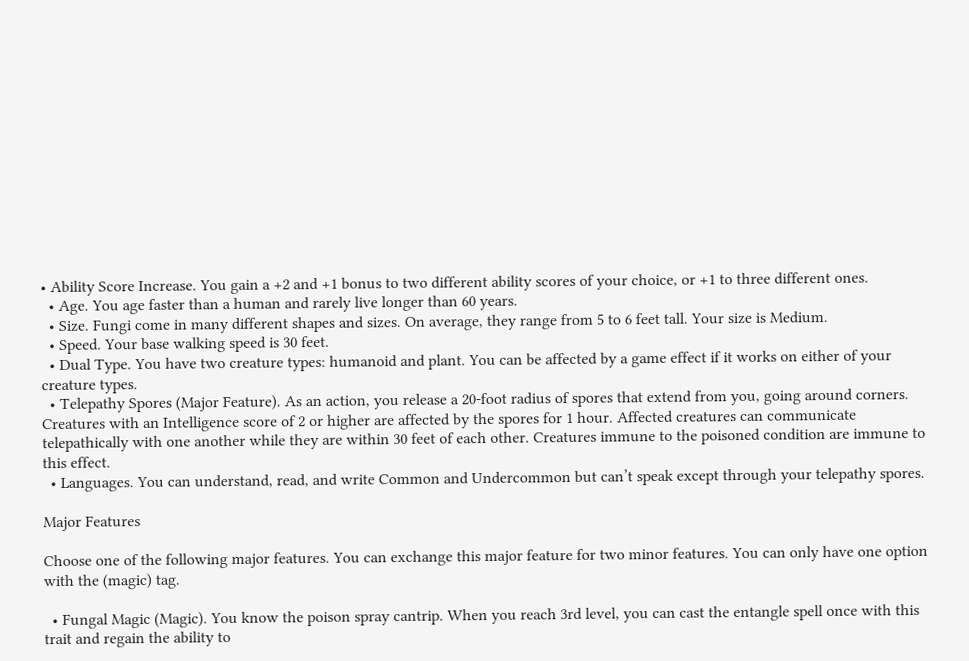• Ability Score Increase. You gain a +2 and +1 bonus to two different ability scores of your choice, or +1 to three different ones.
  • Age. You age faster than a human and rarely live longer than 60 years.
  • Size. Fungi come in many different shapes and sizes. On average, they range from 5 to 6 feet tall. Your size is Medium.
  • Speed. Your base walking speed is 30 feet.
  • Dual Type. You have two creature types: humanoid and plant. You can be affected by a game effect if it works on either of your creature types.
  • Telepathy Spores (Major Feature). As an action, you release a 20-foot radius of spores that extend from you, going around corners. Creatures with an Intelligence score of 2 or higher are affected by the spores for 1 hour. Affected creatures can communicate telepathically with one another while they are within 30 feet of each other. Creatures immune to the poisoned condition are immune to this effect.
  • Languages. You can understand, read, and write Common and Undercommon but can’t speak except through your telepathy spores.

Major Features

Choose one of the following major features. You can exchange this major feature for two minor features. You can only have one option with the (magic) tag.

  • Fungal Magic (Magic). You know the poison spray cantrip. When you reach 3rd level, you can cast the entangle spell once with this trait and regain the ability to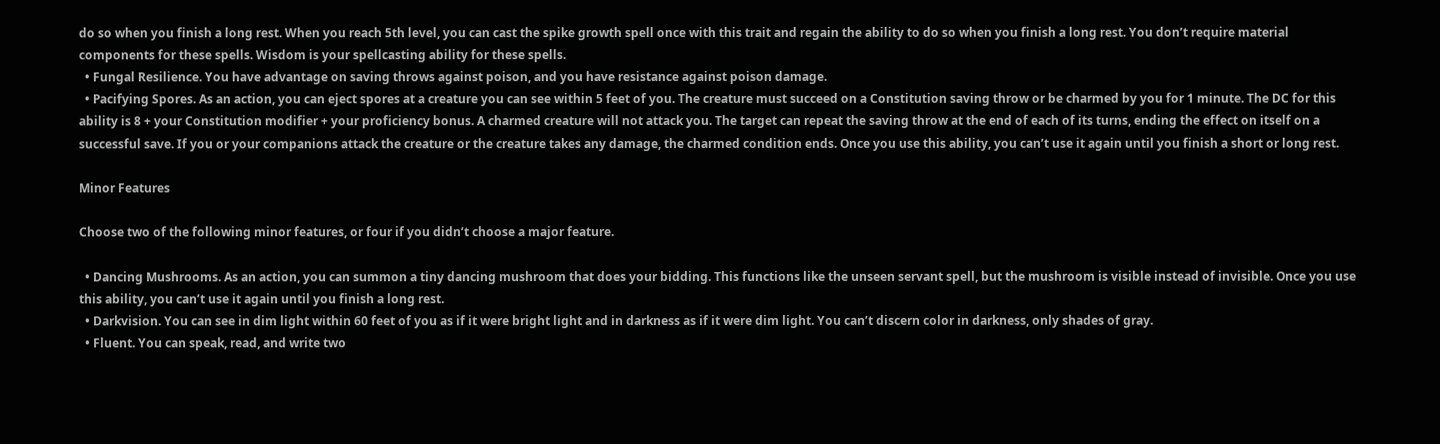do so when you finish a long rest. When you reach 5th level, you can cast the spike growth spell once with this trait and regain the ability to do so when you finish a long rest. You don’t require material components for these spells. Wisdom is your spellcasting ability for these spells.
  • Fungal Resilience. You have advantage on saving throws against poison, and you have resistance against poison damage.
  • Pacifying Spores. As an action, you can eject spores at a creature you can see within 5 feet of you. The creature must succeed on a Constitution saving throw or be charmed by you for 1 minute. The DC for this ability is 8 + your Constitution modifier + your proficiency bonus. A charmed creature will not attack you. The target can repeat the saving throw at the end of each of its turns, ending the effect on itself on a successful save. If you or your companions attack the creature or the creature takes any damage, the charmed condition ends. Once you use this ability, you can’t use it again until you finish a short or long rest.

Minor Features

Choose two of the following minor features, or four if you didn’t choose a major feature.

  • Dancing Mushrooms. As an action, you can summon a tiny dancing mushroom that does your bidding. This functions like the unseen servant spell, but the mushroom is visible instead of invisible. Once you use this ability, you can’t use it again until you finish a long rest.
  • Darkvision. You can see in dim light within 60 feet of you as if it were bright light and in darkness as if it were dim light. You can’t discern color in darkness, only shades of gray.
  • Fluent. You can speak, read, and write two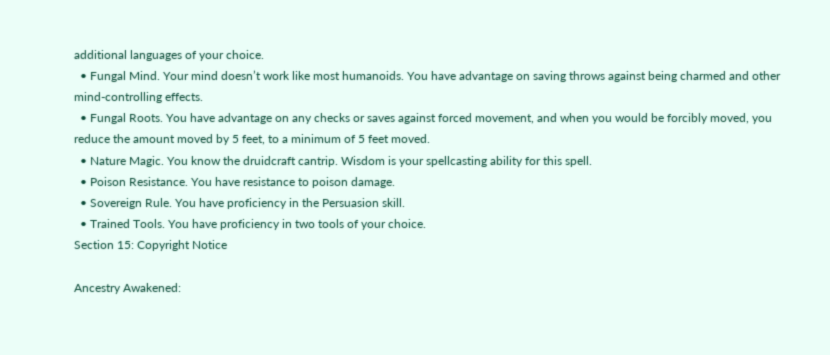additional languages of your choice.
  • Fungal Mind. Your mind doesn’t work like most humanoids. You have advantage on saving throws against being charmed and other mind-controlling effects.
  • Fungal Roots. You have advantage on any checks or saves against forced movement, and when you would be forcibly moved, you reduce the amount moved by 5 feet, to a minimum of 5 feet moved.
  • Nature Magic. You know the druidcraft cantrip. Wisdom is your spellcasting ability for this spell.
  • Poison Resistance. You have resistance to poison damage.
  • Sovereign Rule. You have proficiency in the Persuasion skill.
  • Trained Tools. You have proficiency in two tools of your choice.
Section 15: Copyright Notice

Ancestry Awakened: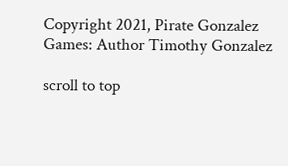Copyright 2021, Pirate Gonzalez Games: Author Timothy Gonzalez

scroll to top